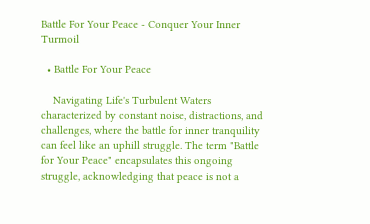Battle For Your Peace - Conquer Your Inner Turmoil

  • Battle For Your Peace

    Navigating Life's Turbulent Waters characterized by constant noise, distractions, and challenges, where the battle for inner tranquility can feel like an uphill struggle. The term "Battle for Your Peace" encapsulates this ongoing struggle, acknowledging that peace is not a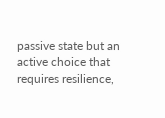passive state but an active choice that requires resilience,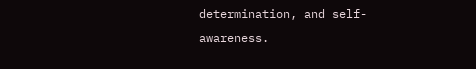determination, and self-awareness.